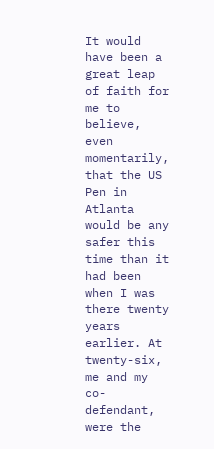It would  have been a great leap of faith for me to  believe, even momentarily, that the US Pen in Atlanta would be any safer this time than it had been when I was there twenty years earlier. At twenty-six, me and my co-defendant, were the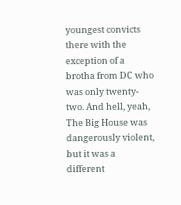youngest convicts there with the exception of a brotha from DC who was only twenty-two. And hell, yeah, The Big House was dangerously violent, but it was a different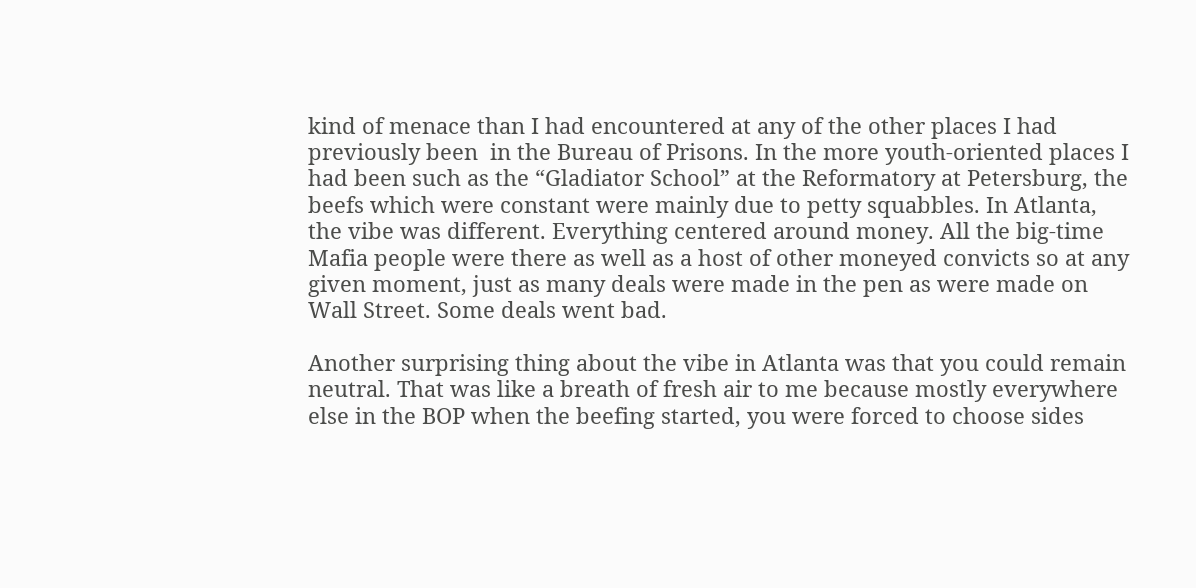kind of menace than I had encountered at any of the other places I had previously been  in the Bureau of Prisons. In the more youth-oriented places I had been such as the “Gladiator School” at the Reformatory at Petersburg, the beefs which were constant were mainly due to petty squabbles. In Atlanta, the vibe was different. Everything centered around money. All the big-time Mafia people were there as well as a host of other moneyed convicts so at any given moment, just as many deals were made in the pen as were made on Wall Street. Some deals went bad.

Another surprising thing about the vibe in Atlanta was that you could remain neutral. That was like a breath of fresh air to me because mostly everywhere else in the BOP when the beefing started, you were forced to choose sides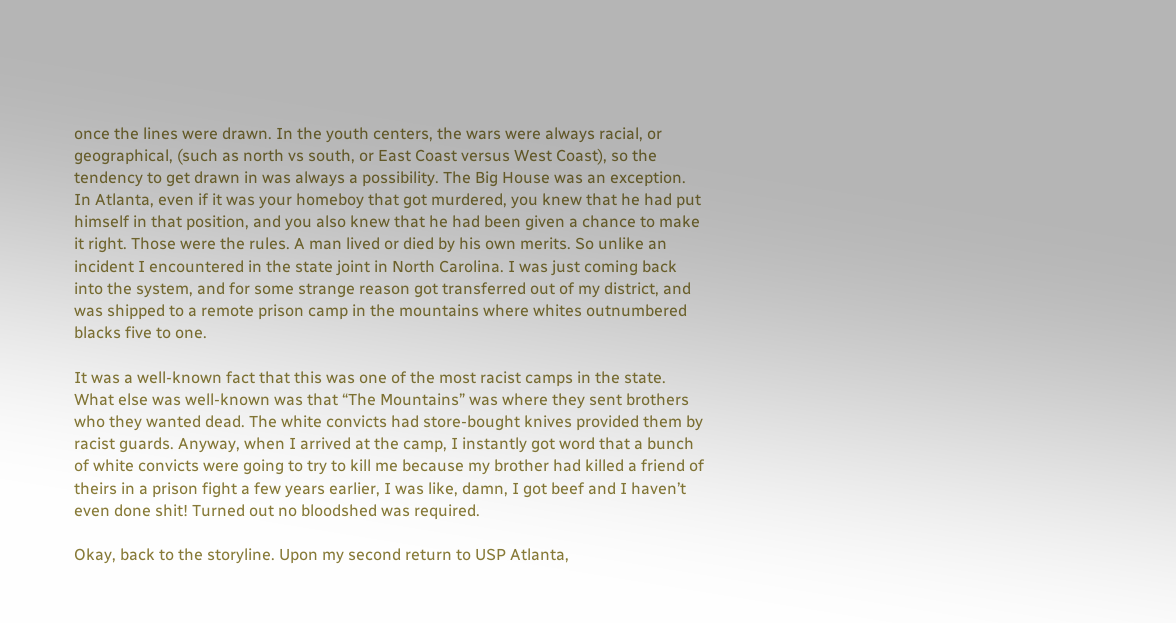once the lines were drawn. In the youth centers, the wars were always racial, or geographical, (such as north vs south, or East Coast versus West Coast), so the tendency to get drawn in was always a possibility. The Big House was an exception.  In Atlanta, even if it was your homeboy that got murdered, you knew that he had put himself in that position, and you also knew that he had been given a chance to make it right. Those were the rules. A man lived or died by his own merits. So unlike an incident I encountered in the state joint in North Carolina. I was just coming back into the system, and for some strange reason got transferred out of my district, and was shipped to a remote prison camp in the mountains where whites outnumbered blacks five to one.

It was a well-known fact that this was one of the most racist camps in the state. What else was well-known was that “The Mountains” was where they sent brothers who they wanted dead. The white convicts had store-bought knives provided them by racist guards. Anyway, when I arrived at the camp, I instantly got word that a bunch of white convicts were going to try to kill me because my brother had killed a friend of theirs in a prison fight a few years earlier, I was like, damn, I got beef and I haven’t even done shit! Turned out no bloodshed was required.

Okay, back to the storyline. Upon my second return to USP Atlanta,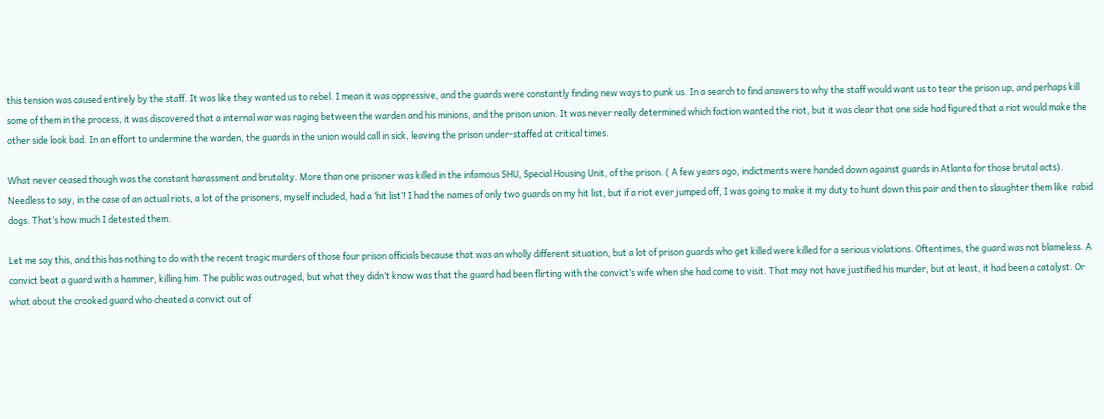this tension was caused entirely by the staff. It was like they wanted us to rebel. I mean it was oppressive, and the guards were constantly finding new ways to punk us. In a search to find answers to why the staff would want us to tear the prison up, and perhaps kill some of them in the process, it was discovered that a internal war was raging between the warden and his minions, and the prison union. It was never really determined which faction wanted the riot, but it was clear that one side had figured that a riot would make the other side look bad. In an effort to undermine the warden, the guards in the union would call in sick, leaving the prison under-staffed at critical times.

What never ceased though was the constant harassment and brutality. More than one prisoner was killed in the infamous SHU, Special Housing Unit, of the prison. ( A few years ago, indictments were handed down against guards in Atlanta for those brutal acts). Needless to say, in the case of an actual riots, a lot of the prisoners, myself included, had a ‘hit list’! I had the names of only two guards on my hit list, but if a riot ever jumped off, I was going to make it my duty to hunt down this pair and then to slaughter them like  rabid dogs. That’s how much I detested them.

Let me say this, and this has nothing to do with the recent tragic murders of those four prison officials because that was an wholly different situation, but a lot of prison guards who get killed were killed for a serious violations. Oftentimes, the guard was not blameless. A convict beat a guard with a hammer, killing him. The public was outraged, but what they didn’t know was that the guard had been flirting with the convict’s wife when she had come to visit. That may not have justified his murder, but at least, it had been a catalyst. Or what about the crooked guard who cheated a convict out of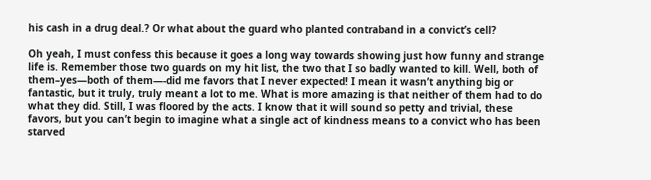his cash in a drug deal.? Or what about the guard who planted contraband in a convict’s cell?

Oh yeah, I must confess this because it goes a long way towards showing just how funny and strange life is. Remember those two guards on my hit list, the two that I so badly wanted to kill. Well, both of them–yes—both of them—-did me favors that I never expected! I mean it wasn’t anything big or fantastic, but it truly, truly meant a lot to me. What is more amazing is that neither of them had to do what they did. Still, I was floored by the acts. I know that it will sound so petty and trivial, these favors, but you can’t begin to imagine what a single act of kindness means to a convict who has been starved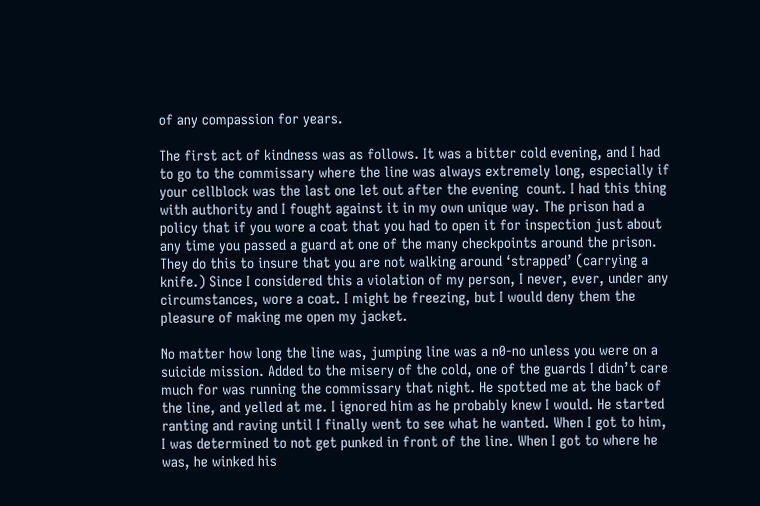of any compassion for years.

The first act of kindness was as follows. It was a bitter cold evening, and I had to go to the commissary where the line was always extremely long, especially if your cellblock was the last one let out after the evening  count. I had this thing with authority and I fought against it in my own unique way. The prison had a policy that if you wore a coat that you had to open it for inspection just about any time you passed a guard at one of the many checkpoints around the prison. They do this to insure that you are not walking around ‘strapped’ (carrying a knife.) Since I considered this a violation of my person, I never, ever, under any circumstances, wore a coat. I might be freezing, but I would deny them the pleasure of making me open my jacket.

No matter how long the line was, jumping line was a n0-no unless you were on a suicide mission. Added to the misery of the cold, one of the guards I didn’t care much for was running the commissary that night. He spotted me at the back of the line, and yelled at me. I ignored him as he probably knew I would. He started ranting and raving until I finally went to see what he wanted. When I got to him, I was determined to not get punked in front of the line. When I got to where he was, he winked his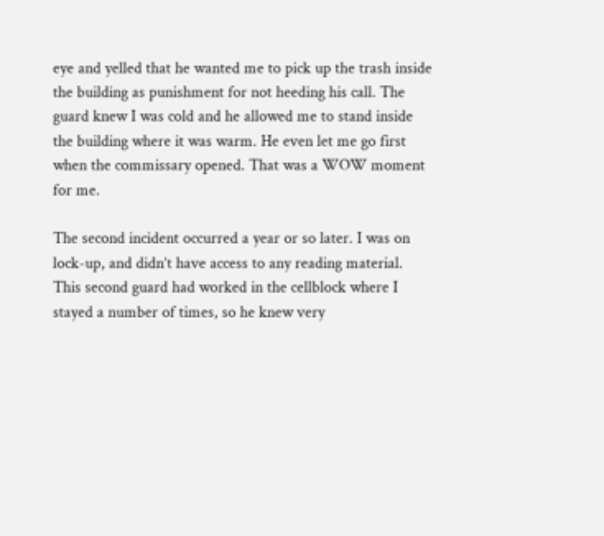eye and yelled that he wanted me to pick up the trash inside the building as punishment for not heeding his call. The guard knew I was cold and he allowed me to stand inside the building where it was warm. He even let me go first when the commissary opened. That was a WOW moment for me.

The second incident occurred a year or so later. I was on lock-up, and didn’t have access to any reading material.  This second guard had worked in the cellblock where I stayed a number of times, so he knew very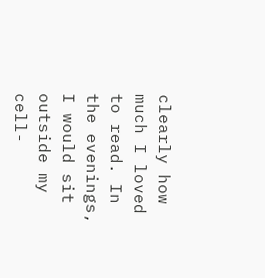clearly how much I loved to read. In the evenings, I would sit outside my cell-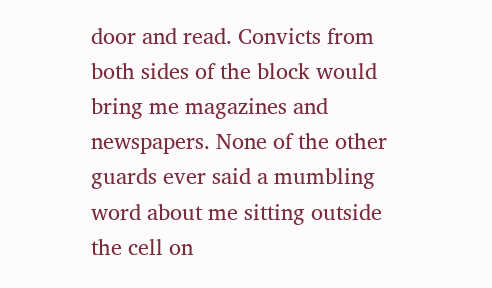door and read. Convicts from both sides of the block would bring me magazines and newspapers. None of the other guards ever said a mumbling word about me sitting outside the cell on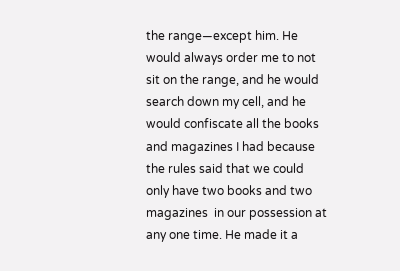the range—except him. He would always order me to not sit on the range, and he would search down my cell, and he would confiscate all the books and magazines I had because the rules said that we could only have two books and two magazines  in our possession at any one time. He made it a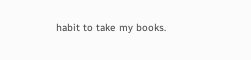habit to take my books.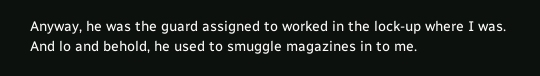Anyway, he was the guard assigned to worked in the lock-up where I was. And lo and behold, he used to smuggle magazines in to me.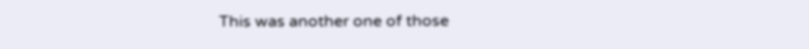This was another one of those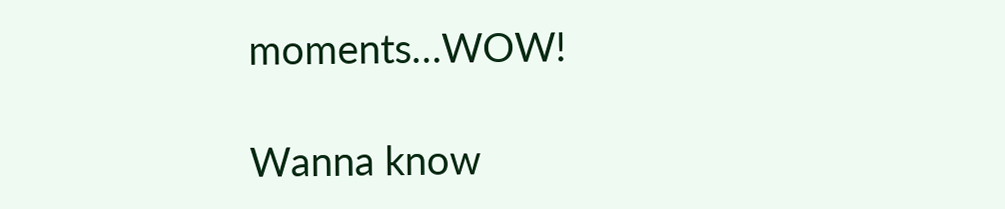moments…WOW!

Wanna know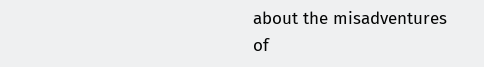about the misadventures of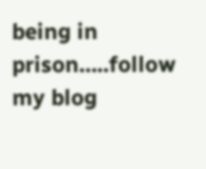being in prison…..follow my blog